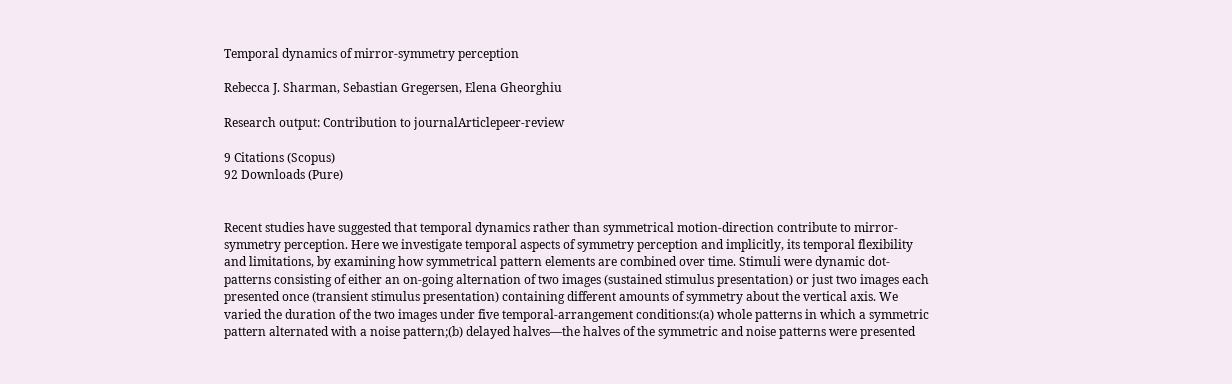Temporal dynamics of mirror-symmetry perception

Rebecca J. Sharman, Sebastian Gregersen, Elena Gheorghiu

Research output: Contribution to journalArticlepeer-review

9 Citations (Scopus)
92 Downloads (Pure)


Recent studies have suggested that temporal dynamics rather than symmetrical motion-direction contribute to mirror-symmetry perception. Here we investigate temporal aspects of symmetry perception and implicitly, its temporal flexibility and limitations, by examining how symmetrical pattern elements are combined over time. Stimuli were dynamic dot-patterns consisting of either an on-going alternation of two images (sustained stimulus presentation) or just two images each presented once (transient stimulus presentation) containing different amounts of symmetry about the vertical axis. We varied the duration of the two images under five temporal-arrangement conditions:(a) whole patterns in which a symmetric pattern alternated with a noise pattern;(b) delayed halves—the halves of the symmetric and noise patterns were presented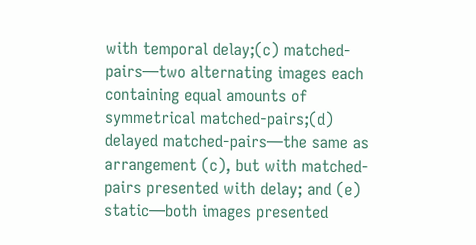with temporal delay;(c) matched-pairs—two alternating images each containing equal amounts of symmetrical matched-pairs;(d) delayed matched-pairs—the same as arrangement (c), but with matched-pairs presented with delay; and (e) static—both images presented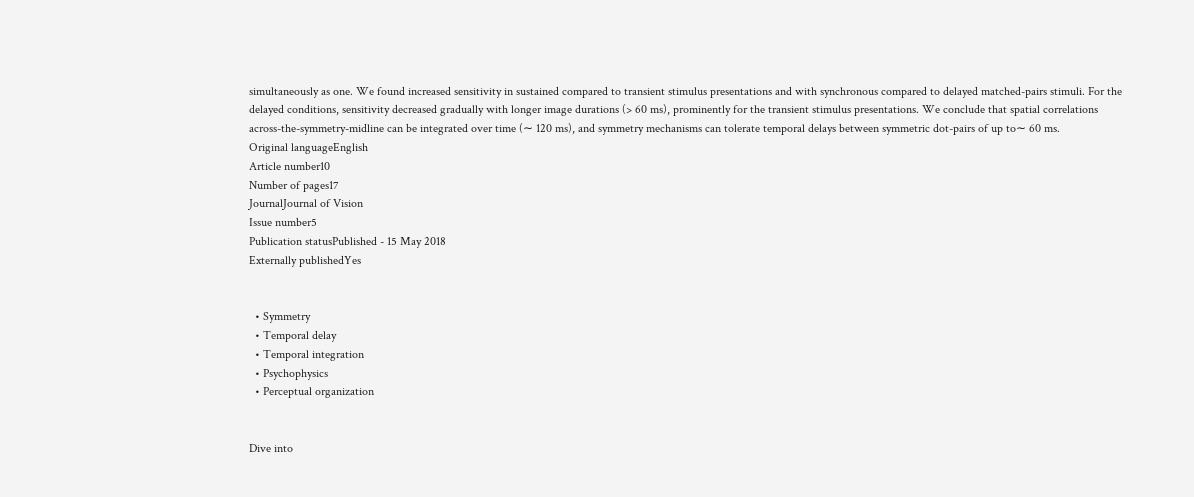simultaneously as one. We found increased sensitivity in sustained compared to transient stimulus presentations and with synchronous compared to delayed matched-pairs stimuli. For the delayed conditions, sensitivity decreased gradually with longer image durations (> 60 ms), prominently for the transient stimulus presentations. We conclude that spatial correlations across-the-symmetry-midline can be integrated over time (∼ 120 ms), and symmetry mechanisms can tolerate temporal delays between symmetric dot-pairs of up to∼ 60 ms.
Original languageEnglish
Article number10
Number of pages17
JournalJournal of Vision
Issue number5
Publication statusPublished - 15 May 2018
Externally publishedYes


  • Symmetry
  • Temporal delay
  • Temporal integration
  • Psychophysics
  • Perceptual organization


Dive into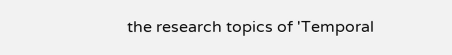the research topics of 'Temporal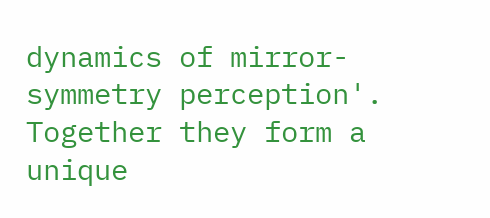dynamics of mirror-symmetry perception'. Together they form a unique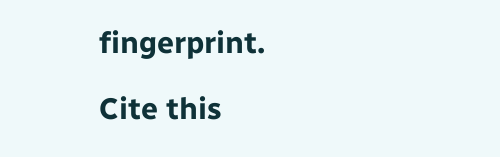fingerprint.

Cite this